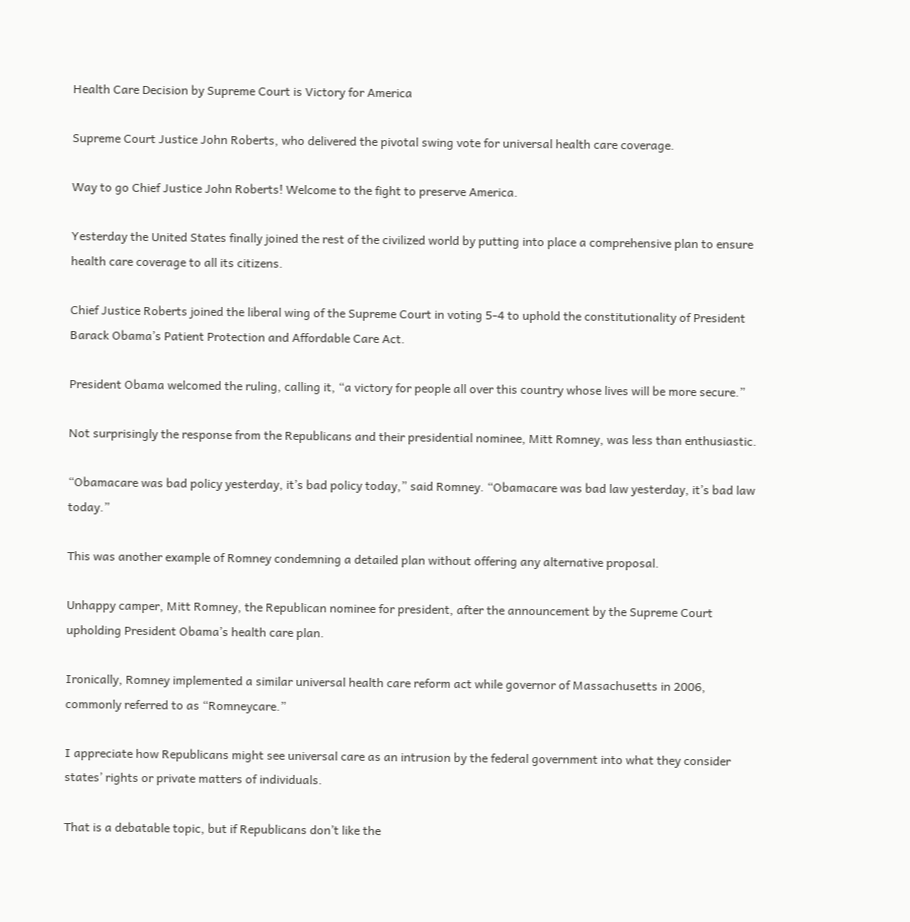Health Care Decision by Supreme Court is Victory for America

Supreme Court Justice John Roberts, who delivered the pivotal swing vote for universal health care coverage.

Way to go Chief Justice John Roberts! Welcome to the fight to preserve America.

Yesterday the United States finally joined the rest of the civilized world by putting into place a comprehensive plan to ensure health care coverage to all its citizens.

Chief Justice Roberts joined the liberal wing of the Supreme Court in voting 5-4 to uphold the constitutionality of President Barack Obama’s Patient Protection and Affordable Care Act.

President Obama welcomed the ruling, calling it, “a victory for people all over this country whose lives will be more secure.”

Not surprisingly the response from the Republicans and their presidential nominee, Mitt Romney, was less than enthusiastic.

“Obamacare was bad policy yesterday, it’s bad policy today,” said Romney. “Obamacare was bad law yesterday, it’s bad law today.”

This was another example of Romney condemning a detailed plan without offering any alternative proposal.

Unhappy camper, Mitt Romney, the Republican nominee for president, after the announcement by the Supreme Court upholding President Obama’s health care plan.

Ironically, Romney implemented a similar universal health care reform act while governor of Massachusetts in 2006, commonly referred to as “Romneycare.”

I appreciate how Republicans might see universal care as an intrusion by the federal government into what they consider states’ rights or private matters of individuals.

That is a debatable topic, but if Republicans don’t like the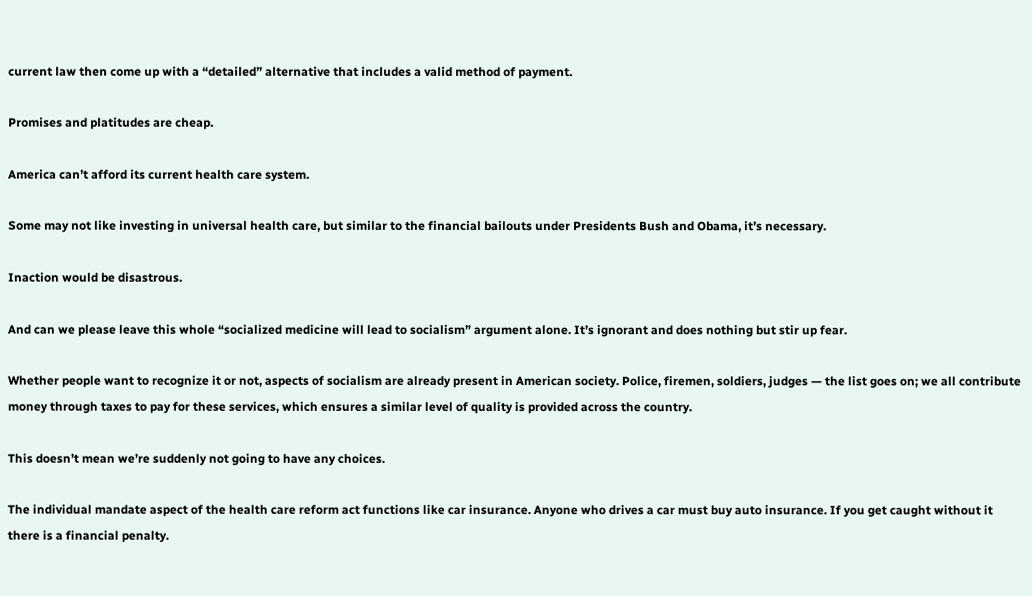current law then come up with a “detailed” alternative that includes a valid method of payment.

Promises and platitudes are cheap.

America can’t afford its current health care system.

Some may not like investing in universal health care, but similar to the financial bailouts under Presidents Bush and Obama, it’s necessary.

Inaction would be disastrous.

And can we please leave this whole “socialized medicine will lead to socialism” argument alone. It’s ignorant and does nothing but stir up fear.

Whether people want to recognize it or not, aspects of socialism are already present in American society. Police, firemen, soldiers, judges — the list goes on; we all contribute money through taxes to pay for these services, which ensures a similar level of quality is provided across the country.

This doesn’t mean we’re suddenly not going to have any choices.

The individual mandate aspect of the health care reform act functions like car insurance. Anyone who drives a car must buy auto insurance. If you get caught without it there is a financial penalty.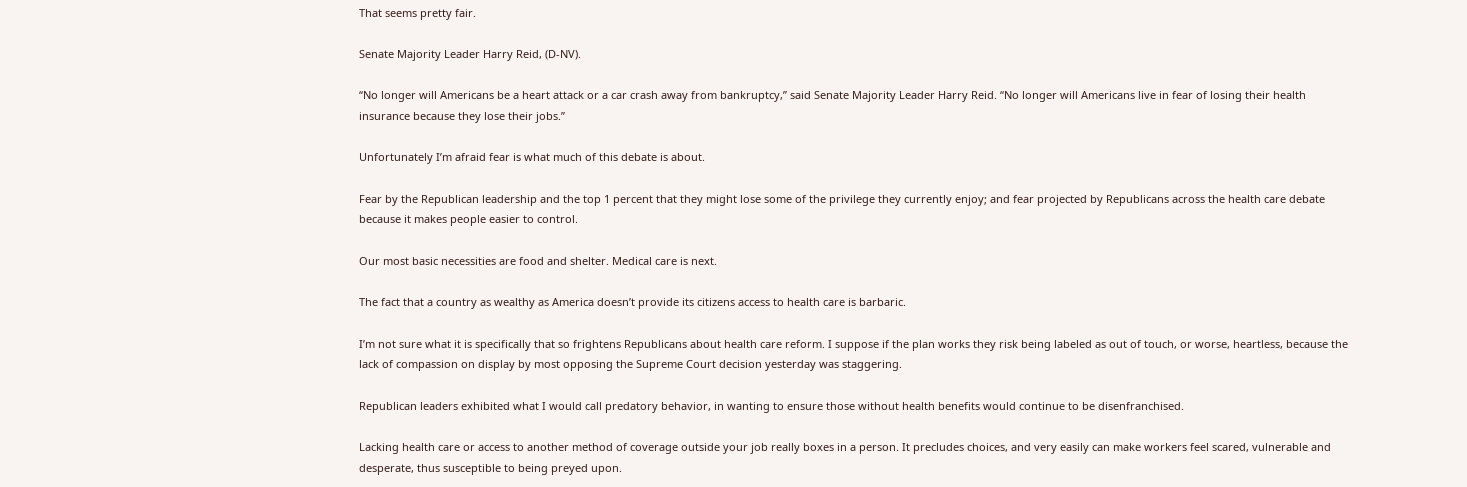That seems pretty fair.

Senate Majority Leader Harry Reid, (D-NV).

“No longer will Americans be a heart attack or a car crash away from bankruptcy,” said Senate Majority Leader Harry Reid. “No longer will Americans live in fear of losing their health insurance because they lose their jobs.”

Unfortunately I’m afraid fear is what much of this debate is about.

Fear by the Republican leadership and the top 1 percent that they might lose some of the privilege they currently enjoy; and fear projected by Republicans across the health care debate because it makes people easier to control.

Our most basic necessities are food and shelter. Medical care is next.

The fact that a country as wealthy as America doesn’t provide its citizens access to health care is barbaric.

I’m not sure what it is specifically that so frightens Republicans about health care reform. I suppose if the plan works they risk being labeled as out of touch, or worse, heartless, because the lack of compassion on display by most opposing the Supreme Court decision yesterday was staggering.

Republican leaders exhibited what I would call predatory behavior, in wanting to ensure those without health benefits would continue to be disenfranchised.

Lacking health care or access to another method of coverage outside your job really boxes in a person. It precludes choices, and very easily can make workers feel scared, vulnerable and desperate, thus susceptible to being preyed upon.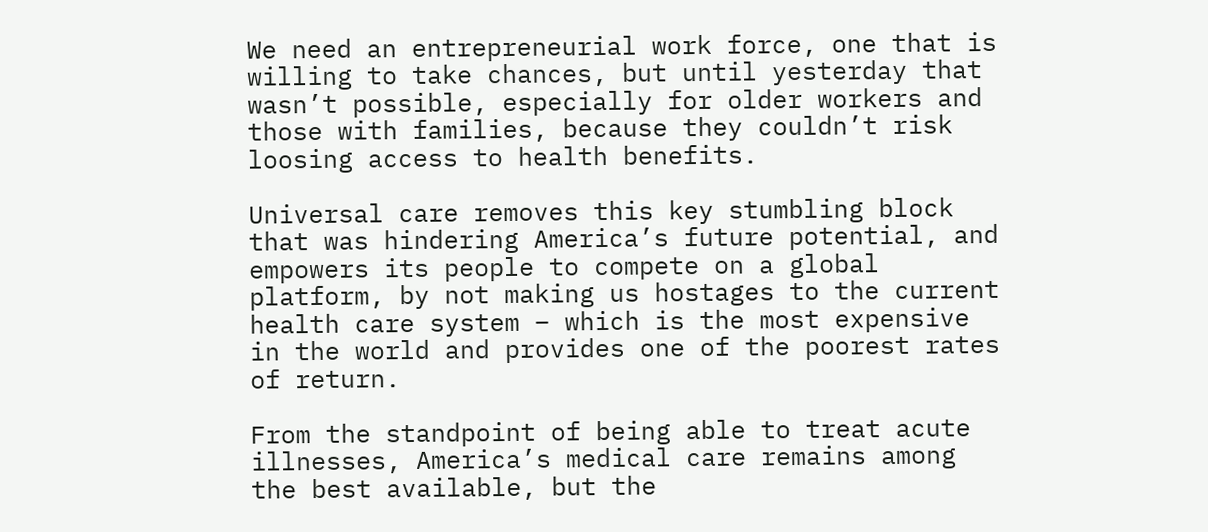We need an entrepreneurial work force, one that is willing to take chances, but until yesterday that wasn’t possible, especially for older workers and those with families, because they couldn’t risk loosing access to health benefits.

Universal care removes this key stumbling block that was hindering America’s future potential, and empowers its people to compete on a global platform, by not making us hostages to the current health care system – which is the most expensive in the world and provides one of the poorest rates of return.

From the standpoint of being able to treat acute illnesses, America’s medical care remains among the best available, but the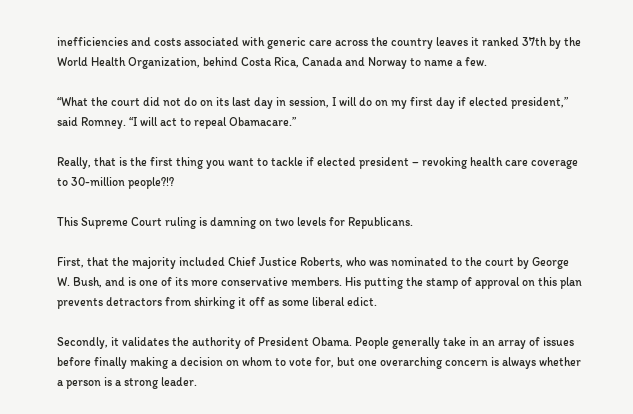inefficiencies and costs associated with generic care across the country leaves it ranked 37th by the World Health Organization, behind Costa Rica, Canada and Norway to name a few.

“What the court did not do on its last day in session, I will do on my first day if elected president,” said Romney. “I will act to repeal Obamacare.”

Really, that is the first thing you want to tackle if elected president – revoking health care coverage to 30-million people?!?

This Supreme Court ruling is damning on two levels for Republicans.

First, that the majority included Chief Justice Roberts, who was nominated to the court by George W. Bush, and is one of its more conservative members. His putting the stamp of approval on this plan prevents detractors from shirking it off as some liberal edict.

Secondly, it validates the authority of President Obama. People generally take in an array of issues before finally making a decision on whom to vote for, but one overarching concern is always whether a person is a strong leader.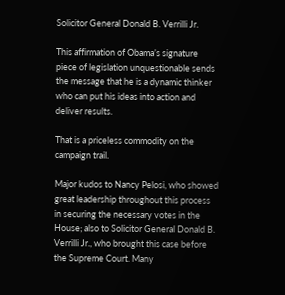Solicitor General Donald B. Verrilli Jr.

This affirmation of Obama’s signature piece of legislation unquestionable sends the message that he is a dynamic thinker who can put his ideas into action and deliver results.

That is a priceless commodity on the campaign trail.

Major kudos to Nancy Pelosi, who showed great leadership throughout this process in securing the necessary votes in the House; also to Solicitor General Donald B. Verrilli Jr., who brought this case before the Supreme Court. Many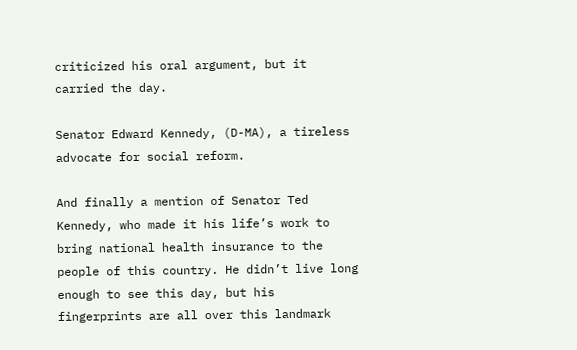criticized his oral argument, but it carried the day.

Senator Edward Kennedy, (D-MA), a tireless advocate for social reform.

And finally a mention of Senator Ted Kennedy, who made it his life’s work to bring national health insurance to the people of this country. He didn’t live long enough to see this day, but his fingerprints are all over this landmark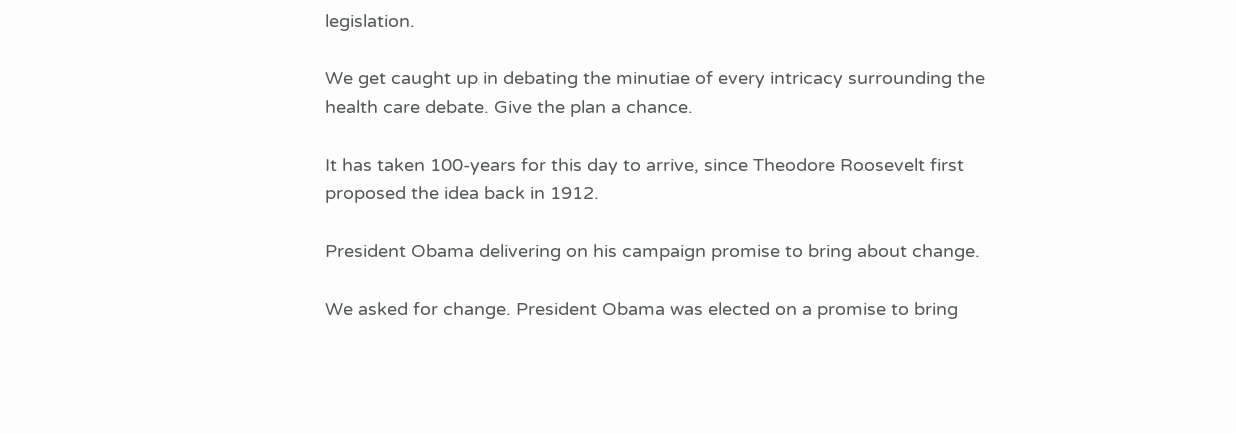legislation.

We get caught up in debating the minutiae of every intricacy surrounding the health care debate. Give the plan a chance.

It has taken 100-years for this day to arrive, since Theodore Roosevelt first proposed the idea back in 1912.

President Obama delivering on his campaign promise to bring about change.

We asked for change. President Obama was elected on a promise to bring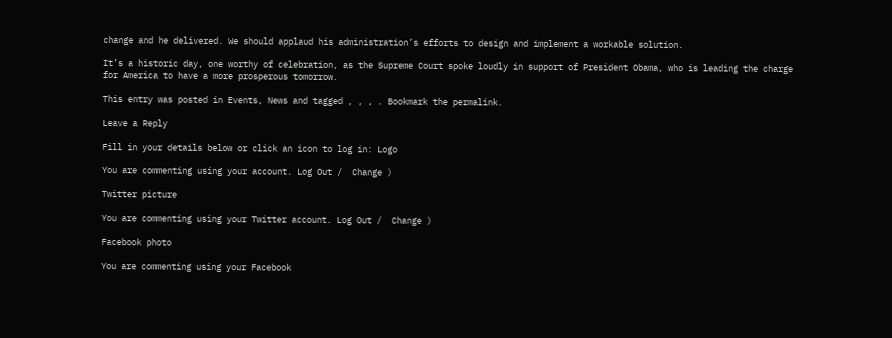change and he delivered. We should applaud his administration’s efforts to design and implement a workable solution.

It’s a historic day, one worthy of celebration, as the Supreme Court spoke loudly in support of President Obama, who is leading the charge for America to have a more prosperous tomorrow.

This entry was posted in Events, News and tagged , , , . Bookmark the permalink.

Leave a Reply

Fill in your details below or click an icon to log in: Logo

You are commenting using your account. Log Out /  Change )

Twitter picture

You are commenting using your Twitter account. Log Out /  Change )

Facebook photo

You are commenting using your Facebook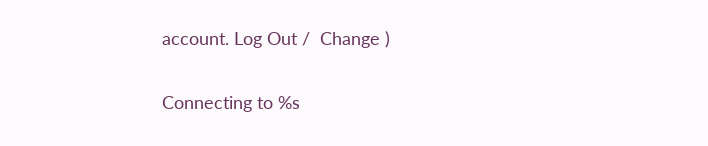account. Log Out /  Change )

Connecting to %s